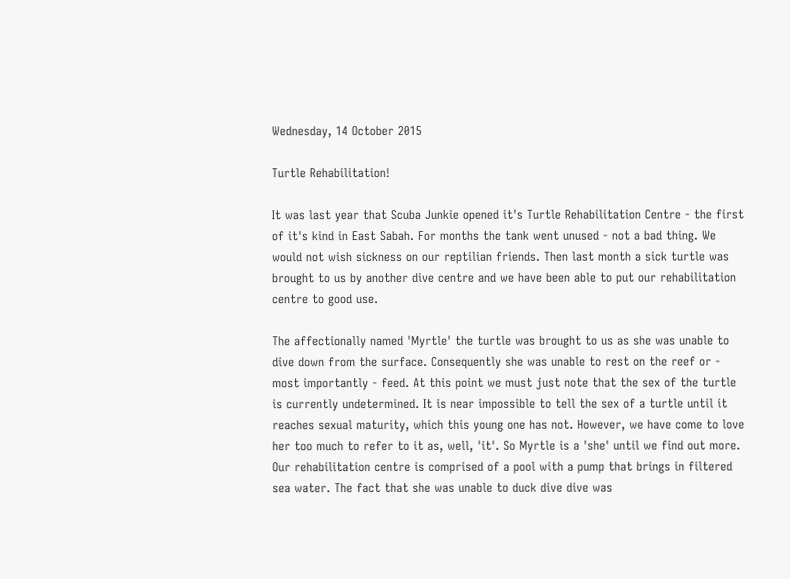Wednesday, 14 October 2015

Turtle Rehabilitation!

It was last year that Scuba Junkie opened it's Turtle Rehabilitation Centre - the first of it's kind in East Sabah. For months the tank went unused - not a bad thing. We would not wish sickness on our reptilian friends. Then last month a sick turtle was brought to us by another dive centre and we have been able to put our rehabilitation centre to good use.

The affectionally named 'Myrtle' the turtle was brought to us as she was unable to dive down from the surface. Consequently she was unable to rest on the reef or - most importantly - feed. At this point we must just note that the sex of the turtle is currently undetermined. It is near impossible to tell the sex of a turtle until it reaches sexual maturity, which this young one has not. However, we have come to love her too much to refer to it as, well, 'it'. So Myrtle is a 'she' until we find out more. Our rehabilitation centre is comprised of a pool with a pump that brings in filtered sea water. The fact that she was unable to duck dive dive was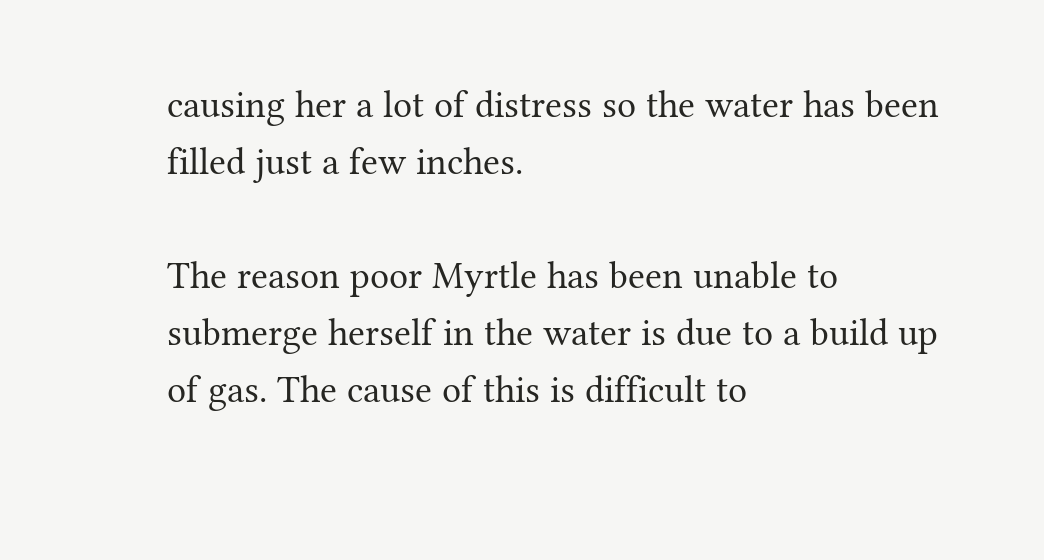causing her a lot of distress so the water has been filled just a few inches.

The reason poor Myrtle has been unable to submerge herself in the water is due to a build up of gas. The cause of this is difficult to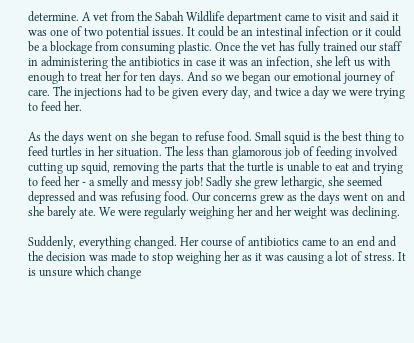determine. A vet from the Sabah Wildlife department came to visit and said it was one of two potential issues. It could be an intestinal infection or it could be a blockage from consuming plastic. Once the vet has fully trained our staff in administering the antibiotics in case it was an infection, she left us with enough to treat her for ten days. And so we began our emotional journey of care. The injections had to be given every day, and twice a day we were trying to feed her.

As the days went on she began to refuse food. Small squid is the best thing to feed turtles in her situation. The less than glamorous job of feeding involved cutting up squid, removing the parts that the turtle is unable to eat and trying to feed her - a smelly and messy job! Sadly she grew lethargic, she seemed depressed and was refusing food. Our concerns grew as the days went on and she barely ate. We were regularly weighing her and her weight was declining.

Suddenly, everything changed. Her course of antibiotics came to an end and the decision was made to stop weighing her as it was causing a lot of stress. It is unsure which change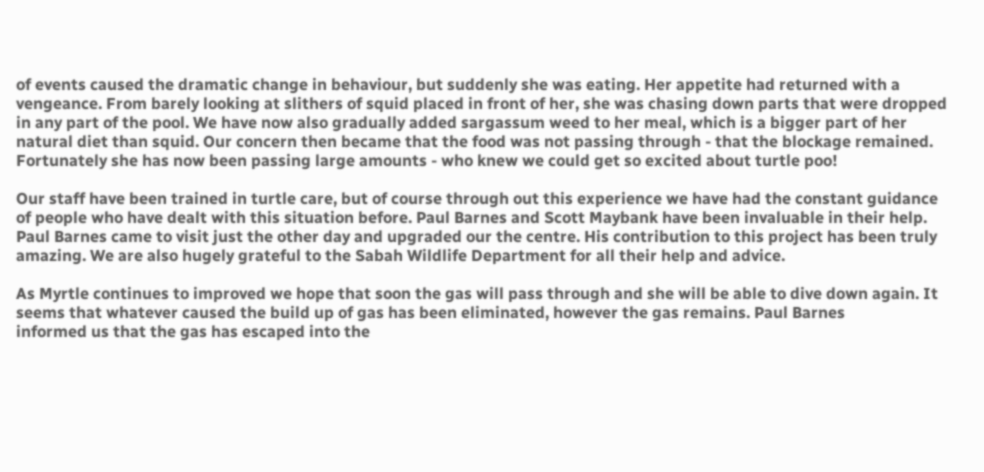of events caused the dramatic change in behaviour, but suddenly she was eating. Her appetite had returned with a vengeance. From barely looking at slithers of squid placed in front of her, she was chasing down parts that were dropped in any part of the pool. We have now also gradually added sargassum weed to her meal, which is a bigger part of her natural diet than squid. Our concern then became that the food was not passing through - that the blockage remained. Fortunately she has now been passing large amounts - who knew we could get so excited about turtle poo!

Our staff have been trained in turtle care, but of course through out this experience we have had the constant guidance of people who have dealt with this situation before. Paul Barnes and Scott Maybank have been invaluable in their help. Paul Barnes came to visit just the other day and upgraded our the centre. His contribution to this project has been truly amazing. We are also hugely grateful to the Sabah Wildlife Department for all their help and advice.

As Myrtle continues to improved we hope that soon the gas will pass through and she will be able to dive down again. It seems that whatever caused the build up of gas has been eliminated, however the gas remains. Paul Barnes
informed us that the gas has escaped into the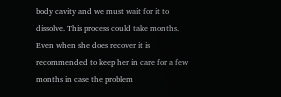body cavity and we must wait for it to dissolve. This process could take months. Even when she does recover it is recommended to keep her in care for a few months in case the problem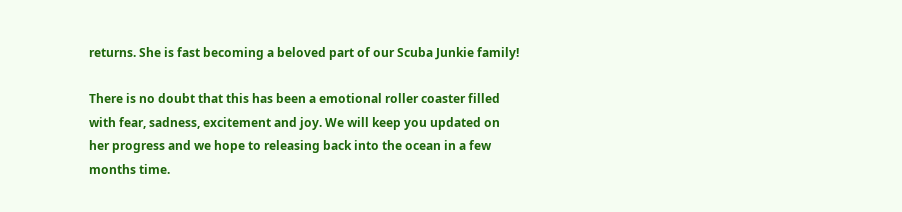returns. She is fast becoming a beloved part of our Scuba Junkie family!

There is no doubt that this has been a emotional roller coaster filled with fear, sadness, excitement and joy. We will keep you updated on her progress and we hope to releasing back into the ocean in a few months time.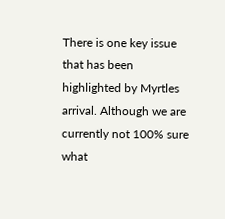There is one key issue that has been highlighted by Myrtles arrival. Although we are currently not 100% sure what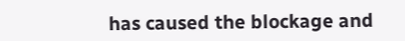has caused the blockage and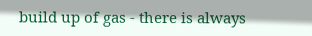build up of gas - there is always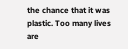the chance that it was plastic. Too many lives are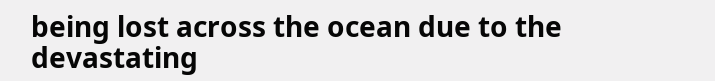being lost across the ocean due to the devastating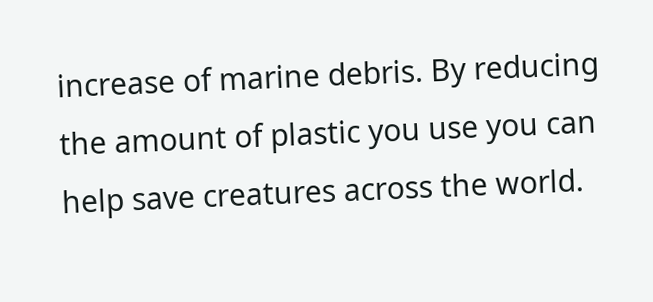increase of marine debris. By reducing the amount of plastic you use you can help save creatures across the world.